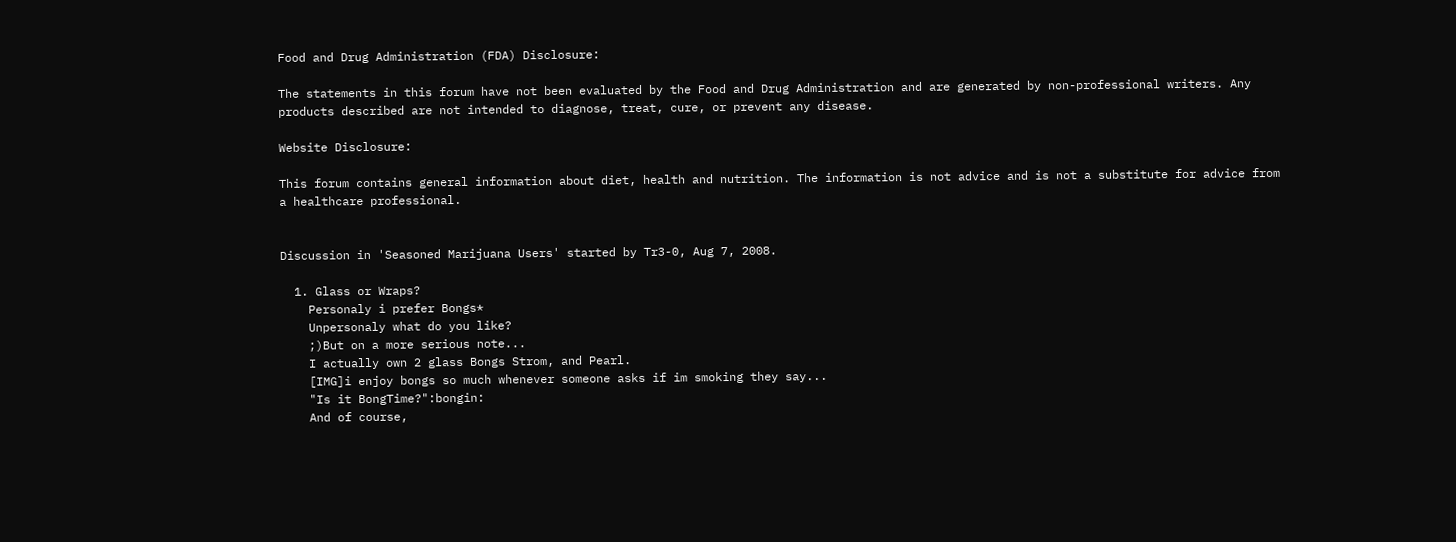Food and Drug Administration (FDA) Disclosure:

The statements in this forum have not been evaluated by the Food and Drug Administration and are generated by non-professional writers. Any products described are not intended to diagnose, treat, cure, or prevent any disease.

Website Disclosure:

This forum contains general information about diet, health and nutrition. The information is not advice and is not a substitute for advice from a healthcare professional.


Discussion in 'Seasoned Marijuana Users' started by Tr3-0, Aug 7, 2008.

  1. Glass or Wraps?
    Personaly i prefer Bongs*
    Unpersonaly what do you like?
    ;)But on a more serious note...
    I actually own 2 glass Bongs Strom, and Pearl.
    [IMG]i enjoy bongs so much whenever someone asks if im smoking they say...
    "Is it BongTime?":bongin:
    And of course,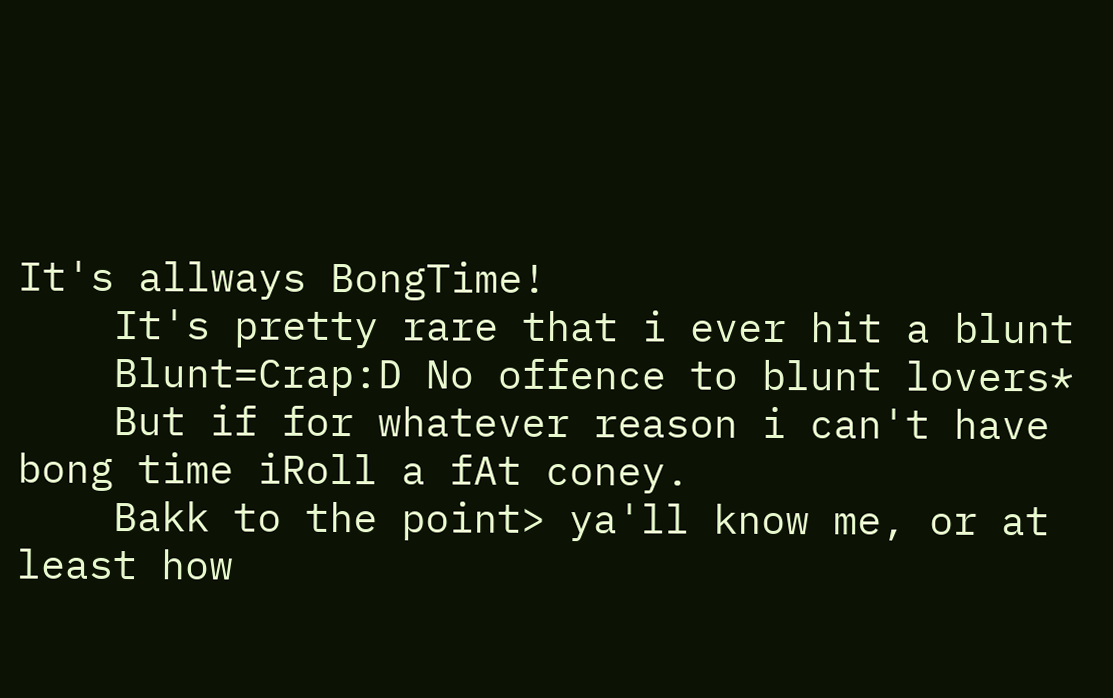It's allways BongTime!
    It's pretty rare that i ever hit a blunt
    Blunt=Crap:D No offence to blunt lovers*
    But if for whatever reason i can't have bong time iRoll a fAt coney.
    Bakk to the point> ya'll know me, or at least how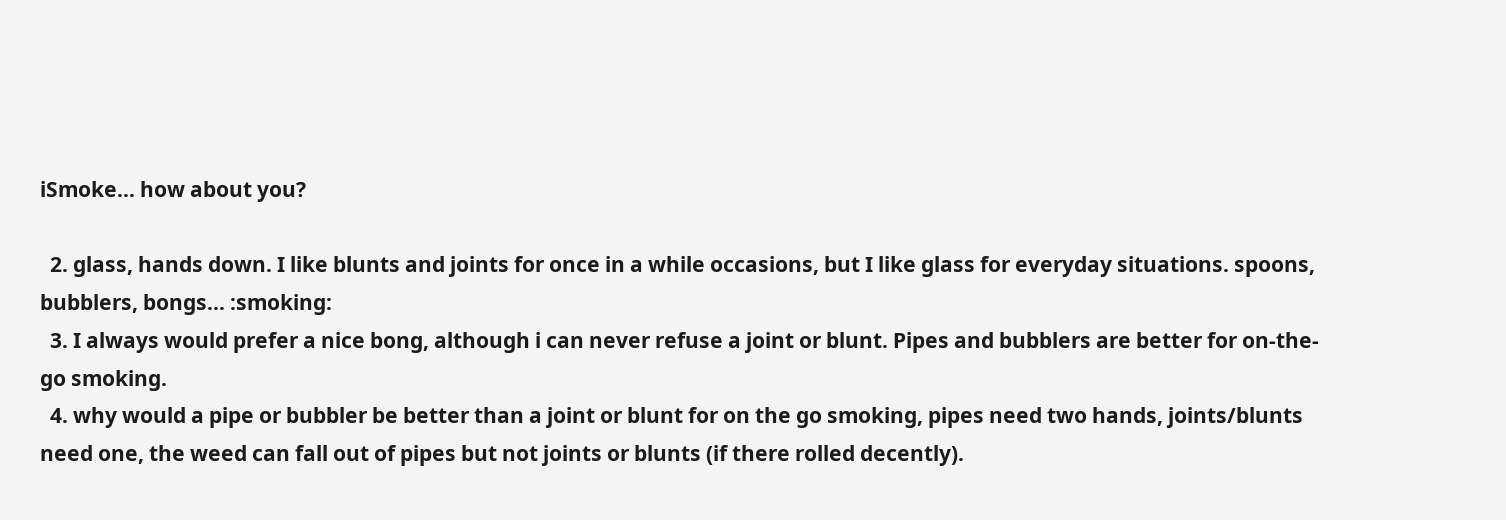iSmoke... how about you?

  2. glass, hands down. I like blunts and joints for once in a while occasions, but I like glass for everyday situations. spoons, bubblers, bongs... :smoking:
  3. I always would prefer a nice bong, although i can never refuse a joint or blunt. Pipes and bubblers are better for on-the-go smoking.
  4. why would a pipe or bubbler be better than a joint or blunt for on the go smoking, pipes need two hands, joints/blunts need one, the weed can fall out of pipes but not joints or blunts (if there rolled decently).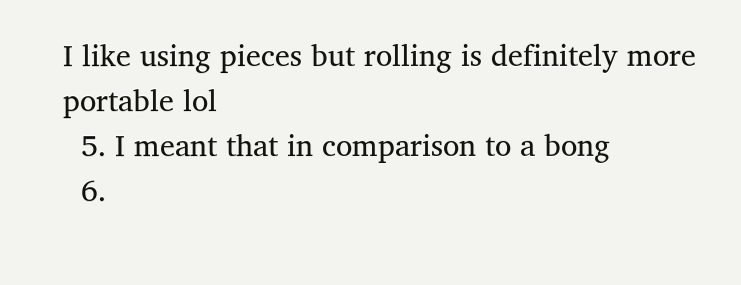I like using pieces but rolling is definitely more portable lol
  5. I meant that in comparison to a bong
  6.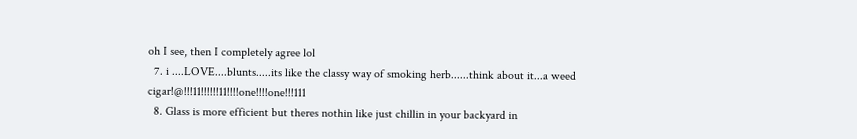oh I see, then I completely agree lol
  7. i ....LOVE....blunts.....its like the classy way of smoking herb......think about it...a weed cigar!@!!!11!!!!!!11!!!!one!!!!one!!!111
  8. Glass is more efficient but theres nothin like just chillin in your backyard in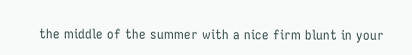the middle of the summer with a nice firm blunt in your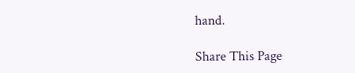hand.

Share This Page